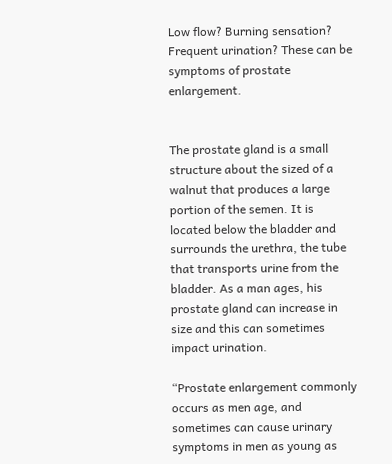Low flow? Burning sensation? Frequent urination? These can be symptoms of prostate enlargement.


The prostate gland is a small structure about the sized of a walnut that produces a large portion of the semen. It is located below the bladder and surrounds the urethra, the tube that transports urine from the bladder. As a man ages, his prostate gland can increase in size and this can sometimes impact urination.

“Prostate enlargement commonly occurs as men age, and sometimes can cause urinary symptoms in men as young as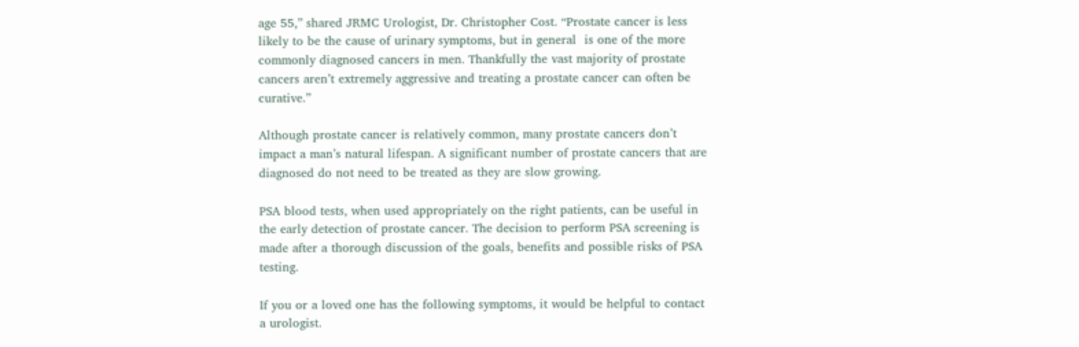age 55,” shared JRMC Urologist, Dr. Christopher Cost. “Prostate cancer is less likely to be the cause of urinary symptoms, but in general  is one of the more commonly diagnosed cancers in men. Thankfully the vast majority of prostate cancers aren’t extremely aggressive and treating a prostate cancer can often be curative.”

Although prostate cancer is relatively common, many prostate cancers don’t impact a man’s natural lifespan. A significant number of prostate cancers that are diagnosed do not need to be treated as they are slow growing.

PSA blood tests, when used appropriately on the right patients, can be useful in the early detection of prostate cancer. The decision to perform PSA screening is made after a thorough discussion of the goals, benefits and possible risks of PSA testing.

If you or a loved one has the following symptoms, it would be helpful to contact a urologist.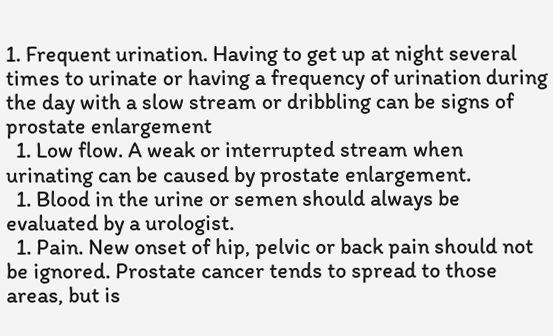1. Frequent urination. Having to get up at night several times to urinate or having a frequency of urination during the day with a slow stream or dribbling can be signs of prostate enlargement
  1. Low flow. A weak or interrupted stream when urinating can be caused by prostate enlargement.
  1. Blood in the urine or semen should always be evaluated by a urologist.
  1. Pain. New onset of hip, pelvic or back pain should not be ignored. Prostate cancer tends to spread to those areas, but is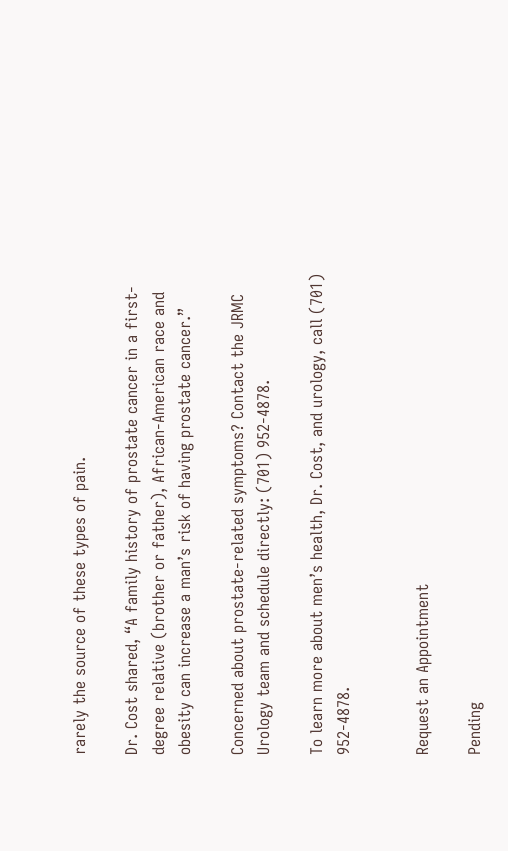rarely the source of these types of pain.

Dr. Cost shared, “A family history of prostate cancer in a first-degree relative (brother or father), African-American race and obesity can increase a man’s risk of having prostate cancer.”

Concerned about prostate-related symptoms? Contact the JRMC Urology team and schedule directly: (701) 952-4878.

To learn more about men’s health, Dr. Cost, and urology, call (701) 952-4878.


Request an Appointment

Pending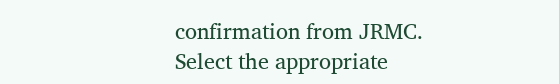confirmation from JRMC.
Select the appropriate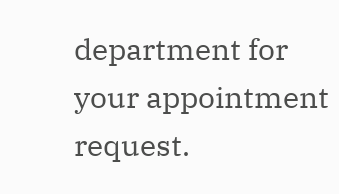department for your appointment request.